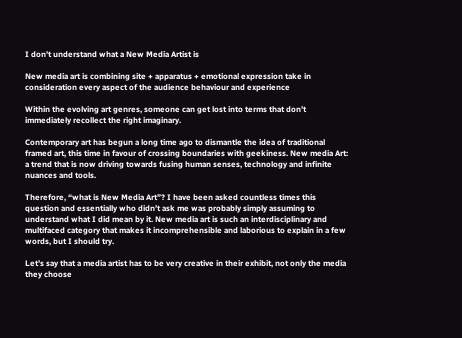I don’t understand what a New Media Artist is

New media art is combining site + apparatus + emotional expression take in consideration every aspect of the audience behaviour and experience

Within the evolving art genres, someone can get lost into terms that don’t immediately recollect the right imaginary.

Contemporary art has begun a long time ago to dismantle the idea of traditional framed art, this time in favour of crossing boundaries with geekiness. New media Art: a trend that is now driving towards fusing human senses, technology and infinite nuances and tools.

Therefore, “what is New Media Art”? I have been asked countless times this question and essentially who didn’t ask me was probably simply assuming to understand what I did mean by it. New media art is such an interdisciplinary and multifaced category that makes it incomprehensible and laborious to explain in a few words, but I should try.

Let’s say that a media artist has to be very creative in their exhibit, not only the media they choose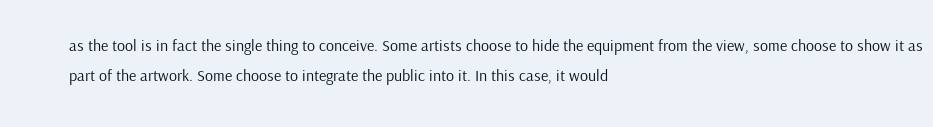as the tool is in fact the single thing to conceive. Some artists choose to hide the equipment from the view, some choose to show it as part of the artwork. Some choose to integrate the public into it. In this case, it would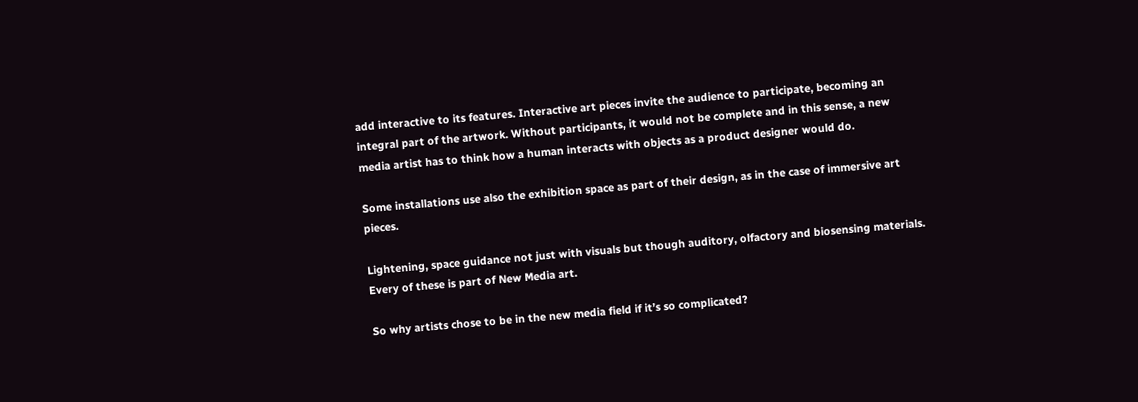add interactive to its features. Interactive art pieces invite the audience to participate, becoming an integral part of the artwork. Without participants, it would not be complete and in this sense, a new media artist has to think how a human interacts with objects as a product designer would do.

Some installations use also the exhibition space as part of their design, as in the case of immersive art pieces.

Lightening, space guidance not just with visuals but though auditory, olfactory and biosensing materials. Every of these is part of New Media art.

So why artists chose to be in the new media field if it’s so complicated?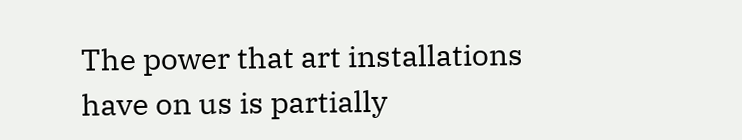The power that art installations have on us is partially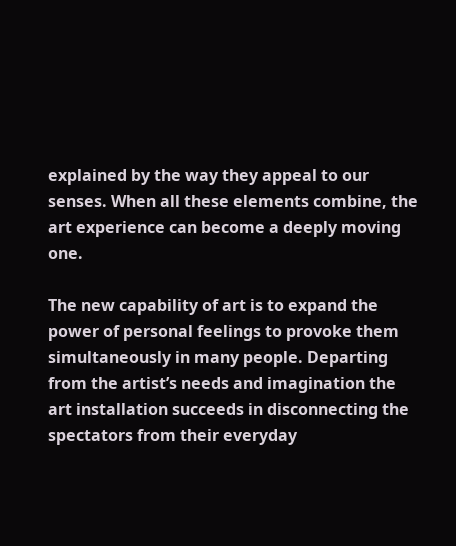explained by the way they appeal to our senses. When all these elements combine, the art experience can become a deeply moving one.

The new capability of art is to expand the power of personal feelings to provoke them simultaneously in many people. Departing from the artist’s needs and imagination the art installation succeeds in disconnecting the spectators from their everyday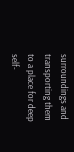surroundings and transporting them to a place for deep self-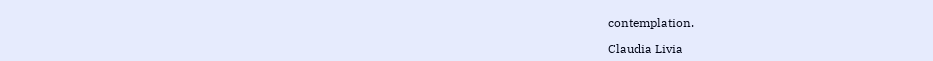contemplation.

Claudia Livia